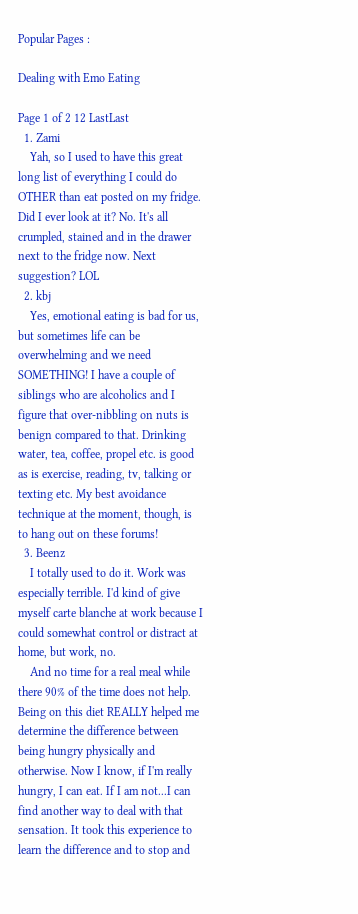Popular Pages :

Dealing with Emo Eating

Page 1 of 2 12 LastLast
  1. Zami
    Yah, so I used to have this great long list of everything I could do OTHER than eat posted on my fridge. Did I ever look at it? No. It's all crumpled, stained and in the drawer next to the fridge now. Next suggestion? LOL
  2. kbj
    Yes, emotional eating is bad for us, but sometimes life can be overwhelming and we need SOMETHING! I have a couple of siblings who are alcoholics and I figure that over-nibbling on nuts is benign compared to that. Drinking water, tea, coffee, propel etc. is good as is exercise, reading, tv, talking or texting etc. My best avoidance technique at the moment, though, is to hang out on these forums!
  3. Beenz
    I totally used to do it. Work was especially terrible. I'd kind of give myself carte blanche at work because I could somewhat control or distract at home, but work, no.
    And no time for a real meal while there 90% of the time does not help. Being on this diet REALLY helped me determine the difference between being hungry physically and otherwise. Now I know, if I'm really hungry, I can eat. If I am not...I can find another way to deal with that sensation. It took this experience to learn the difference and to stop and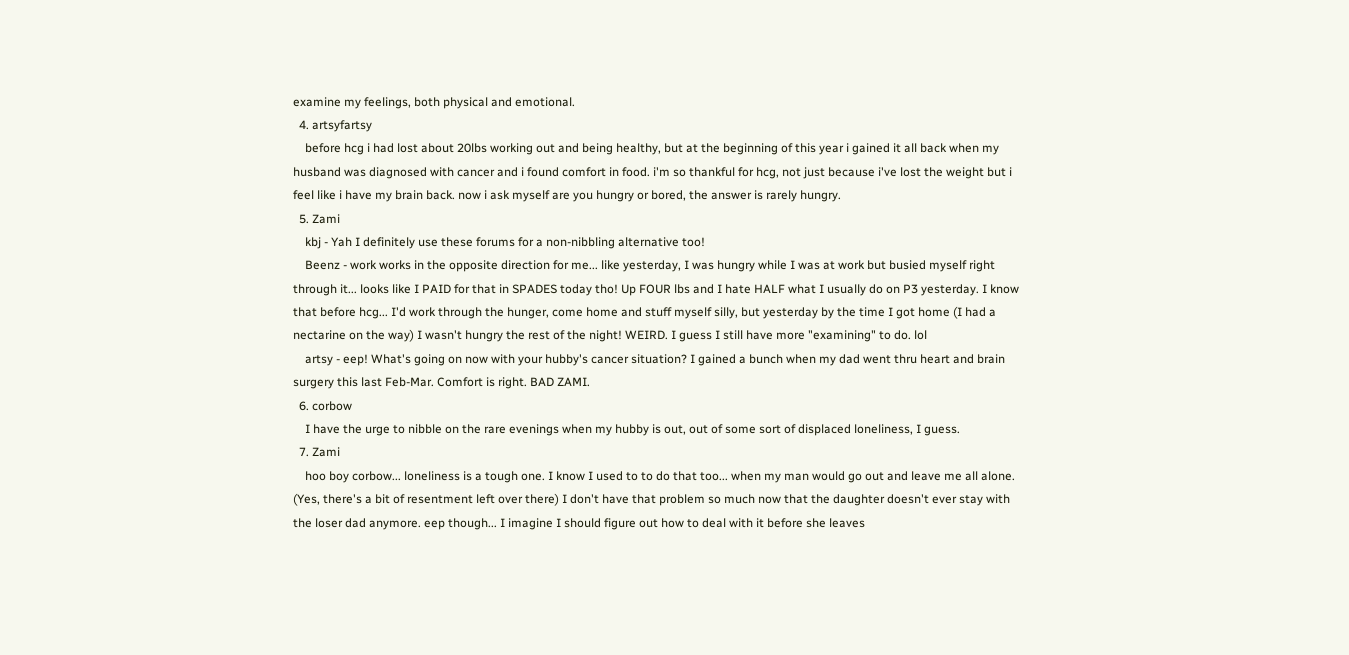examine my feelings, both physical and emotional.
  4. artsyfartsy
    before hcg i had lost about 20lbs working out and being healthy, but at the beginning of this year i gained it all back when my husband was diagnosed with cancer and i found comfort in food. i'm so thankful for hcg, not just because i've lost the weight but i feel like i have my brain back. now i ask myself are you hungry or bored, the answer is rarely hungry.
  5. Zami
    kbj - Yah I definitely use these forums for a non-nibbling alternative too!
    Beenz - work works in the opposite direction for me... like yesterday, I was hungry while I was at work but busied myself right through it... looks like I PAID for that in SPADES today tho! Up FOUR lbs and I hate HALF what I usually do on P3 yesterday. I know that before hcg... I'd work through the hunger, come home and stuff myself silly, but yesterday by the time I got home (I had a nectarine on the way) I wasn't hungry the rest of the night! WEIRD. I guess I still have more "examining" to do. lol
    artsy - eep! What's going on now with your hubby's cancer situation? I gained a bunch when my dad went thru heart and brain surgery this last Feb-Mar. Comfort is right. BAD ZAMI.
  6. corbow
    I have the urge to nibble on the rare evenings when my hubby is out, out of some sort of displaced loneliness, I guess.
  7. Zami
    hoo boy corbow... loneliness is a tough one. I know I used to to do that too... when my man would go out and leave me all alone. (Yes, there's a bit of resentment left over there) I don't have that problem so much now that the daughter doesn't ever stay with the loser dad anymore. eep though... I imagine I should figure out how to deal with it before she leaves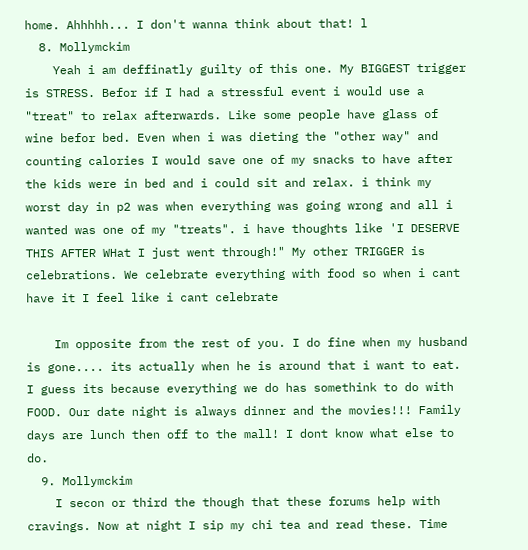home. Ahhhhh... I don't wanna think about that! l
  8. Mollymckim
    Yeah i am deffinatly guilty of this one. My BIGGEST trigger is STRESS. Befor if I had a stressful event i would use a "treat" to relax afterwards. Like some people have glass of wine befor bed. Even when i was dieting the "other way" and counting calories I would save one of my snacks to have after the kids were in bed and i could sit and relax. i think my worst day in p2 was when everything was going wrong and all i wanted was one of my "treats". i have thoughts like 'I DESERVE THIS AFTER WHat I just went through!" My other TRIGGER is celebrations. We celebrate everything with food so when i cant have it I feel like i cant celebrate

    Im opposite from the rest of you. I do fine when my husband is gone.... its actually when he is around that i want to eat. I guess its because everything we do has somethink to do with FOOD. Our date night is always dinner and the movies!!! Family days are lunch then off to the mall! I dont know what else to do.
  9. Mollymckim
    I secon or third the though that these forums help with cravings. Now at night I sip my chi tea and read these. Time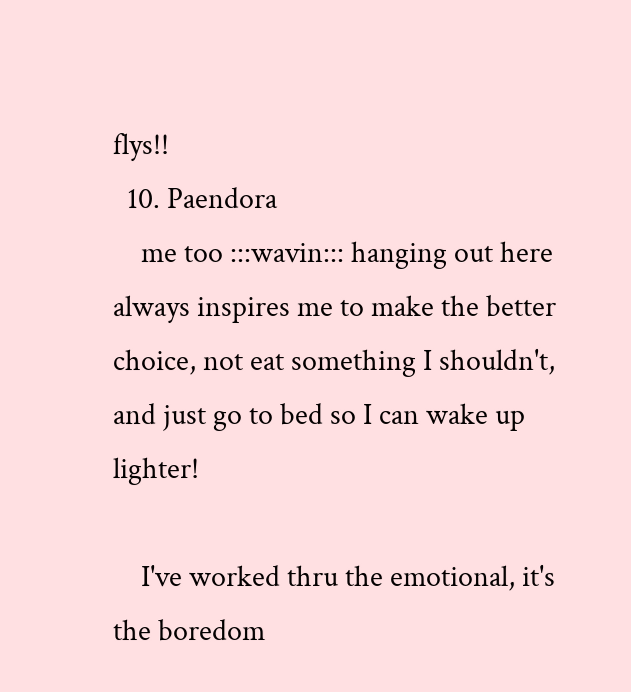flys!!
  10. Paendora
    me too :::wavin::: hanging out here always inspires me to make the better choice, not eat something I shouldn't, and just go to bed so I can wake up lighter!

    I've worked thru the emotional, it's the boredom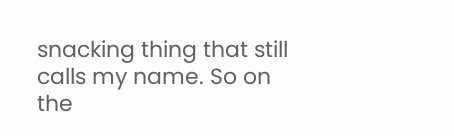snacking thing that still calls my name. So on the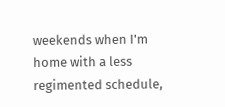weekends when I'm home with a less regimented schedule,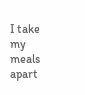I take my meals apart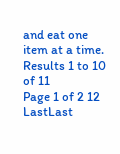and eat one item at a time.
Results 1 to 10 of 11
Page 1 of 2 12 LastLast